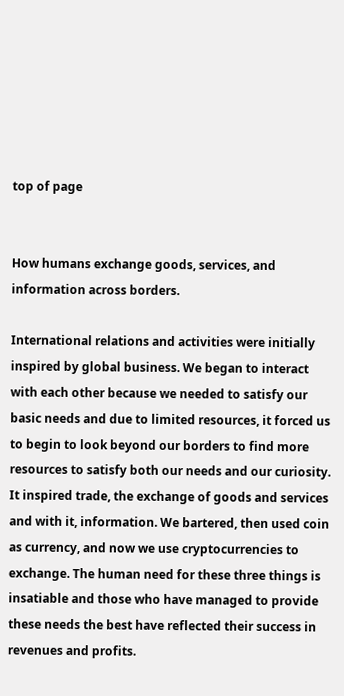top of page


How humans exchange goods, services, and information across borders.

International relations and activities were initially inspired by global business. We began to interact with each other because we needed to satisfy our basic needs and due to limited resources, it forced us to begin to look beyond our borders to find more resources to satisfy both our needs and our curiosity. It inspired trade, the exchange of goods and services and with it, information. We bartered, then used coin as currency, and now we use cryptocurrencies to exchange. The human need for these three things is insatiable and those who have managed to provide these needs the best have reflected their success in revenues and profits.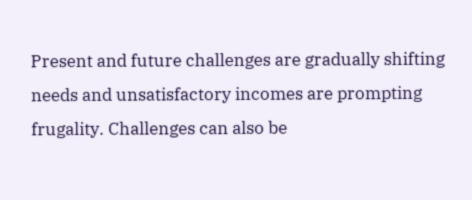Present and future challenges are gradually shifting needs and unsatisfactory incomes are prompting frugality. Challenges can also be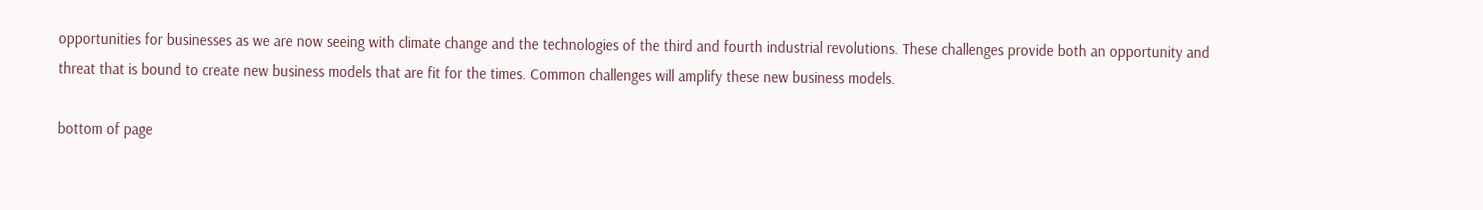opportunities for businesses as we are now seeing with climate change and the technologies of the third and fourth industrial revolutions. These challenges provide both an opportunity and threat that is bound to create new business models that are fit for the times. Common challenges will amplify these new business models.

bottom of page